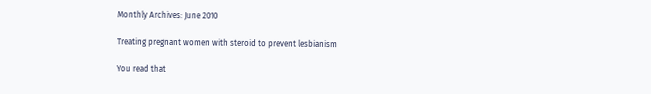Monthly Archives: June 2010

Treating pregnant women with steroid to prevent lesbianism

You read that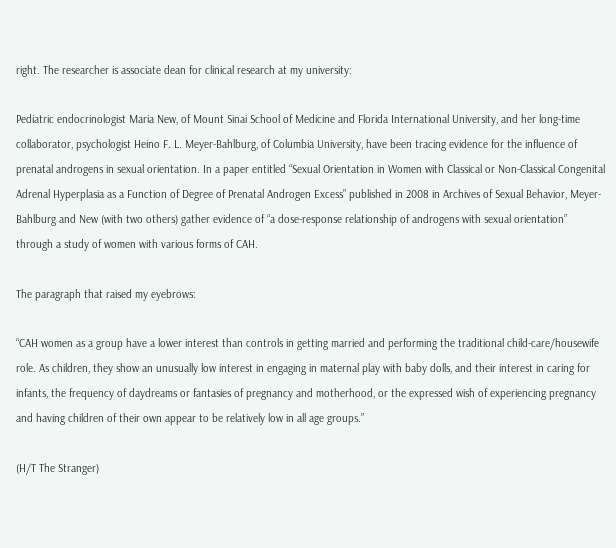right. The researcher is associate dean for clinical research at my university:

Pediatric endocrinologist Maria New, of Mount Sinai School of Medicine and Florida International University, and her long-time collaborator, psychologist Heino F. L. Meyer-Bahlburg, of Columbia University, have been tracing evidence for the influence of prenatal androgens in sexual orientation. In a paper entitled “Sexual Orientation in Women with Classical or Non-Classical Congenital Adrenal Hyperplasia as a Function of Degree of Prenatal Androgen Excess” published in 2008 in Archives of Sexual Behavior, Meyer-Bahlburg and New (with two others) gather evidence of “a dose-response relationship of androgens with sexual orientation” through a study of women with various forms of CAH.

The paragraph that raised my eyebrows:

“CAH women as a group have a lower interest than controls in getting married and performing the traditional child-care/housewife role. As children, they show an unusually low interest in engaging in maternal play with baby dolls, and their interest in caring for infants, the frequency of daydreams or fantasies of pregnancy and motherhood, or the expressed wish of experiencing pregnancy and having children of their own appear to be relatively low in all age groups.”

(H/T The Stranger)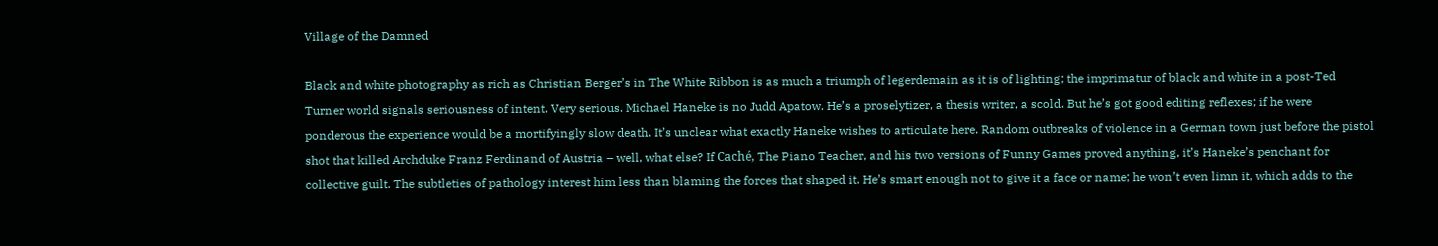Village of the Damned

Black and white photography as rich as Christian Berger’s in The White Ribbon is as much a triumph of legerdemain as it is of lighting; the imprimatur of black and white in a post-Ted Turner world signals seriousness of intent. Very serious. Michael Haneke is no Judd Apatow. He’s a proselytizer, a thesis writer, a scold. But he’s got good editing reflexes; if he were ponderous the experience would be a mortifyingly slow death. It’s unclear what exactly Haneke wishes to articulate here. Random outbreaks of violence in a German town just before the pistol shot that killed Archduke Franz Ferdinand of Austria – well, what else? If Caché, The Piano Teacher, and his two versions of Funny Games proved anything, it’s Haneke’s penchant for collective guilt. The subtleties of pathology interest him less than blaming the forces that shaped it. He’s smart enough not to give it a face or name; he won’t even limn it, which adds to the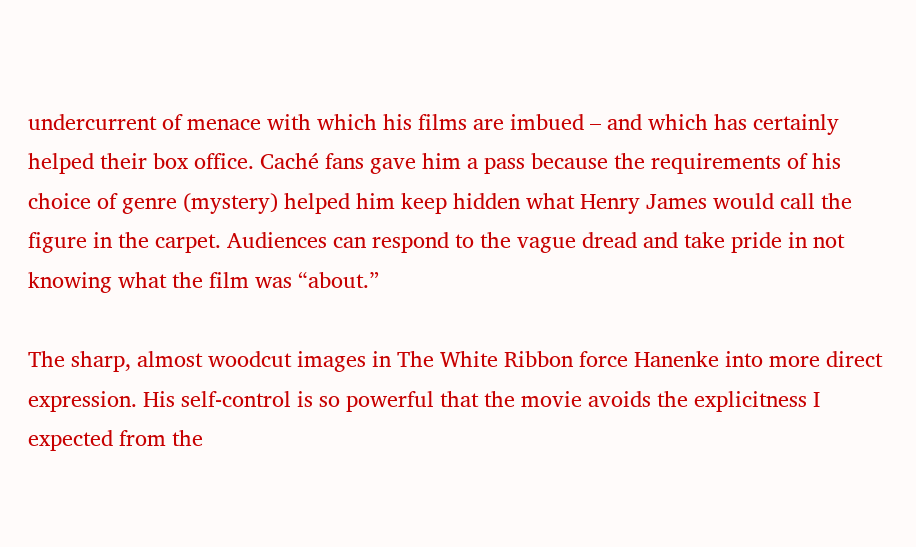undercurrent of menace with which his films are imbued – and which has certainly helped their box office. Caché fans gave him a pass because the requirements of his choice of genre (mystery) helped him keep hidden what Henry James would call the figure in the carpet. Audiences can respond to the vague dread and take pride in not knowing what the film was “about.”

The sharp, almost woodcut images in The White Ribbon force Hanenke into more direct expression. His self-control is so powerful that the movie avoids the explicitness I expected from the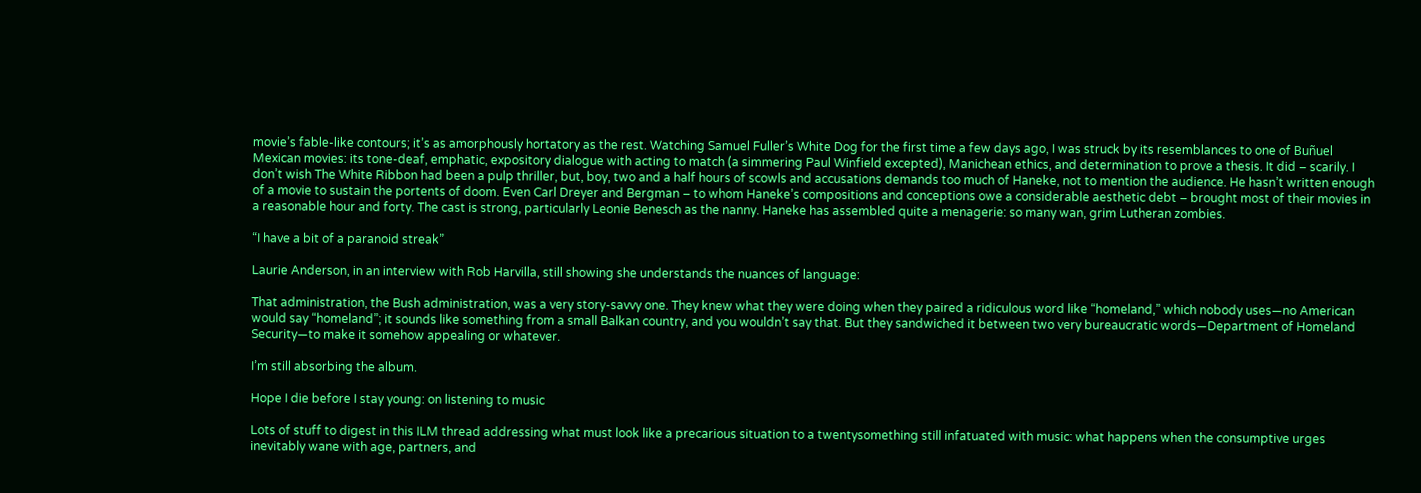movie’s fable-like contours; it’s as amorphously hortatory as the rest. Watching Samuel Fuller’s White Dog for the first time a few days ago, I was struck by its resemblances to one of Buñuel Mexican movies: its tone-deaf, emphatic, expository dialogue with acting to match (a simmering Paul Winfield excepted), Manichean ethics, and determination to prove a thesis. It did – scarily. I don’t wish The White Ribbon had been a pulp thriller, but, boy, two and a half hours of scowls and accusations demands too much of Haneke, not to mention the audience. He hasn’t written enough of a movie to sustain the portents of doom. Even Carl Dreyer and Bergman – to whom Haneke’s compositions and conceptions owe a considerable aesthetic debt – brought most of their movies in a reasonable hour and forty. The cast is strong, particularly Leonie Benesch as the nanny. Haneke has assembled quite a menagerie: so many wan, grim Lutheran zombies.

“I have a bit of a paranoid streak”

Laurie Anderson, in an interview with Rob Harvilla, still showing she understands the nuances of language:

That administration, the Bush administration, was a very story-savvy one. They knew what they were doing when they paired a ridiculous word like “homeland,” which nobody uses—no American would say “homeland”; it sounds like something from a small Balkan country, and you wouldn’t say that. But they sandwiched it between two very bureaucratic words—Department of Homeland Security—to make it somehow appealing or whatever.

I’m still absorbing the album.

Hope I die before I stay young: on listening to music

Lots of stuff to digest in this ILM thread addressing what must look like a precarious situation to a twentysomething still infatuated with music: what happens when the consumptive urges inevitably wane with age, partners, and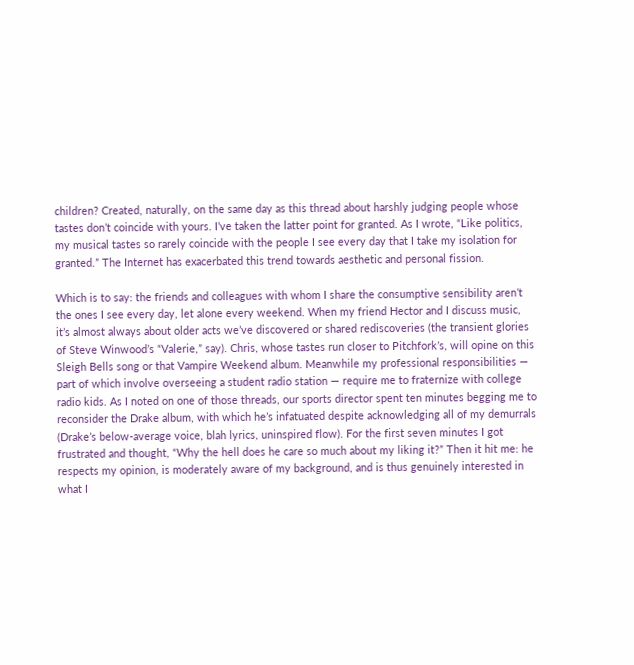children? Created, naturally, on the same day as this thread about harshly judging people whose tastes don’t coincide with yours. I’ve taken the latter point for granted. As I wrote, “Like politics, my musical tastes so rarely coincide with the people I see every day that I take my isolation for granted.” The Internet has exacerbated this trend towards aesthetic and personal fission.

Which is to say: the friends and colleagues with whom I share the consumptive sensibility aren’t the ones I see every day, let alone every weekend. When my friend Hector and I discuss music, it’s almost always about older acts we’ve discovered or shared rediscoveries (the transient glories of Steve Winwood’s “Valerie,” say). Chris, whose tastes run closer to Pitchfork’s, will opine on this Sleigh Bells song or that Vampire Weekend album. Meanwhile my professional responsibilities — part of which involve overseeing a student radio station — require me to fraternize with college radio kids. As I noted on one of those threads, our sports director spent ten minutes begging me to reconsider the Drake album, with which he’s infatuated despite acknowledging all of my demurrals (Drake’s below-average voice, blah lyrics, uninspired flow). For the first seven minutes I got frustrated and thought, “Why the hell does he care so much about my liking it?” Then it hit me: he respects my opinion, is moderately aware of my background, and is thus genuinely interested in what I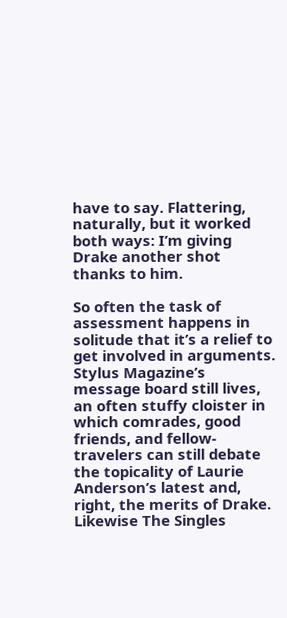have to say. Flattering, naturally, but it worked both ways: I’m giving Drake another shot thanks to him.

So often the task of assessment happens in solitude that it’s a relief to get involved in arguments. Stylus Magazine’s message board still lives, an often stuffy cloister in which comrades, good friends, and fellow-travelers can still debate the topicality of Laurie Anderson’s latest and, right, the merits of Drake. Likewise The Singles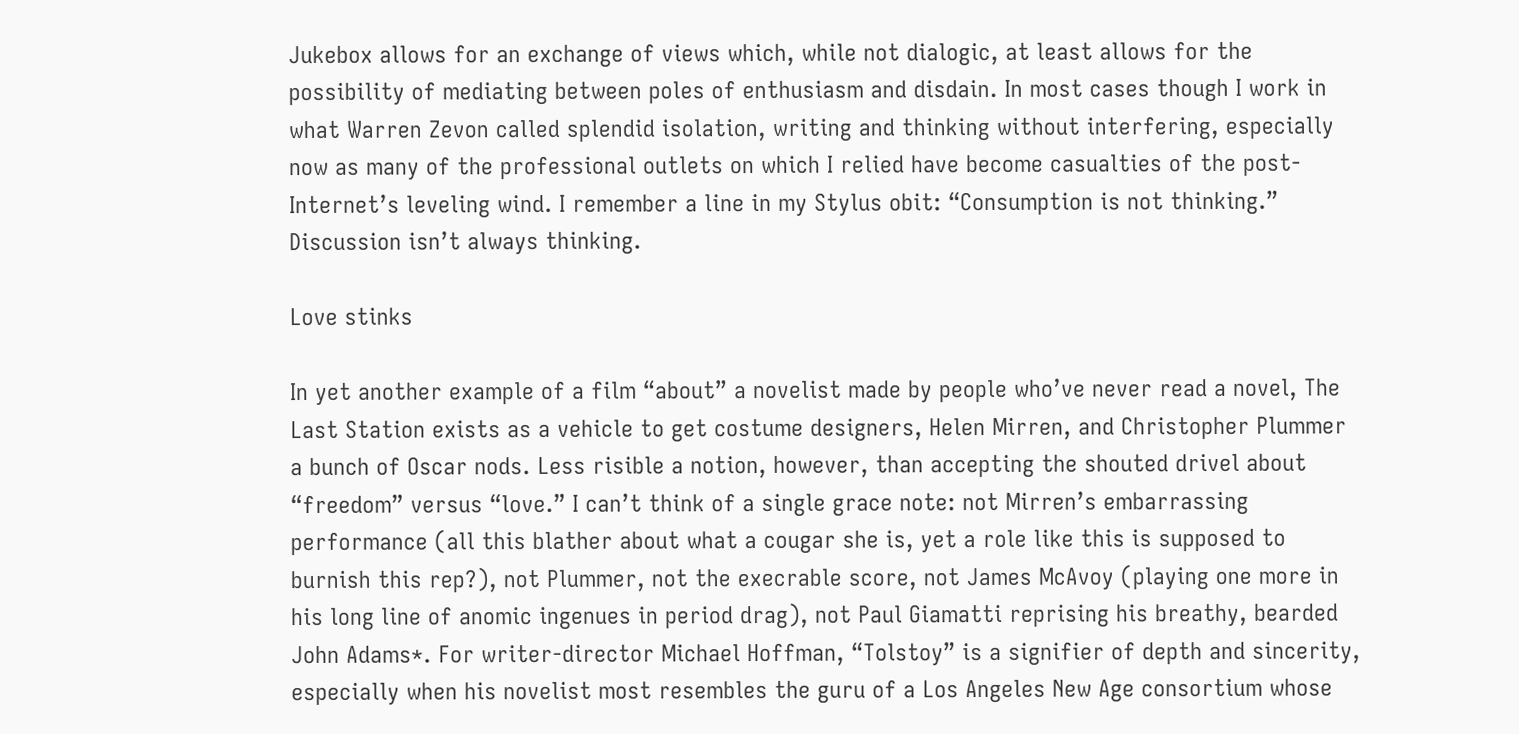Jukebox allows for an exchange of views which, while not dialogic, at least allows for the possibility of mediating between poles of enthusiasm and disdain. In most cases though I work in what Warren Zevon called splendid isolation, writing and thinking without interfering, especially now as many of the professional outlets on which I relied have become casualties of the post-Internet’s leveling wind. I remember a line in my Stylus obit: “Consumption is not thinking.” Discussion isn’t always thinking.

Love stinks

In yet another example of a film “about” a novelist made by people who’ve never read a novel, The Last Station exists as a vehicle to get costume designers, Helen Mirren, and Christopher Plummer a bunch of Oscar nods. Less risible a notion, however, than accepting the shouted drivel about “freedom” versus “love.” I can’t think of a single grace note: not Mirren’s embarrassing performance (all this blather about what a cougar she is, yet a role like this is supposed to burnish this rep?), not Plummer, not the execrable score, not James McAvoy (playing one more in his long line of anomic ingenues in period drag), not Paul Giamatti reprising his breathy, bearded John Adams*. For writer-director Michael Hoffman, “Tolstoy” is a signifier of depth and sincerity, especially when his novelist most resembles the guru of a Los Angeles New Age consortium whose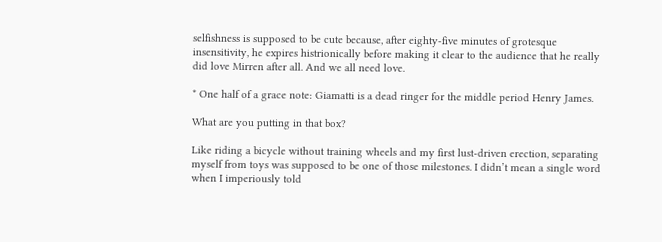selfishness is supposed to be cute because, after eighty-five minutes of grotesque insensitivity, he expires histrionically before making it clear to the audience that he really did love Mirren after all. And we all need love.

* One half of a grace note: Giamatti is a dead ringer for the middle period Henry James.

What are you putting in that box?

Like riding a bicycle without training wheels and my first lust-driven erection, separating myself from toys was supposed to be one of those milestones. I didn’t mean a single word when I imperiously told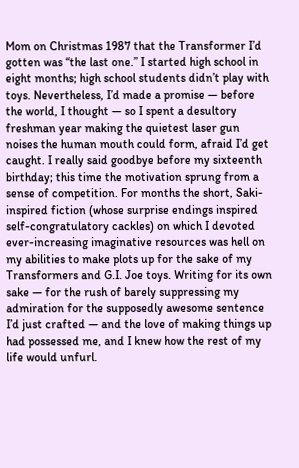Mom on Christmas 1987 that the Transformer I’d gotten was “the last one.” I started high school in eight months; high school students didn’t play with toys. Nevertheless, I’d made a promise — before the world, I thought — so I spent a desultory freshman year making the quietest laser gun noises the human mouth could form, afraid I’d get caught. I really said goodbye before my sixteenth birthday; this time the motivation sprung from a sense of competition. For months the short, Saki-inspired fiction (whose surprise endings inspired self-congratulatory cackles) on which I devoted ever-increasing imaginative resources was hell on my abilities to make plots up for the sake of my Transformers and G.I. Joe toys. Writing for its own sake — for the rush of barely suppressing my admiration for the supposedly awesome sentence I’d just crafted — and the love of making things up had possessed me, and I knew how the rest of my life would unfurl.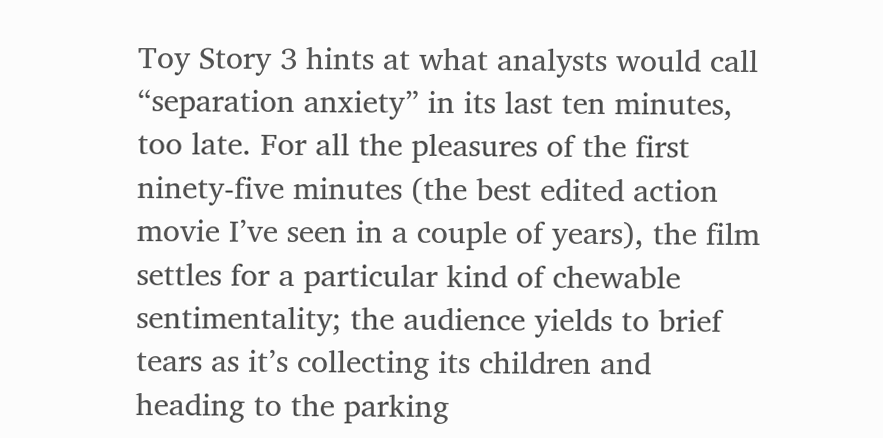Toy Story 3 hints at what analysts would call “separation anxiety” in its last ten minutes, too late. For all the pleasures of the first ninety-five minutes (the best edited action movie I’ve seen in a couple of years), the film settles for a particular kind of chewable sentimentality; the audience yields to brief tears as it’s collecting its children and heading to the parking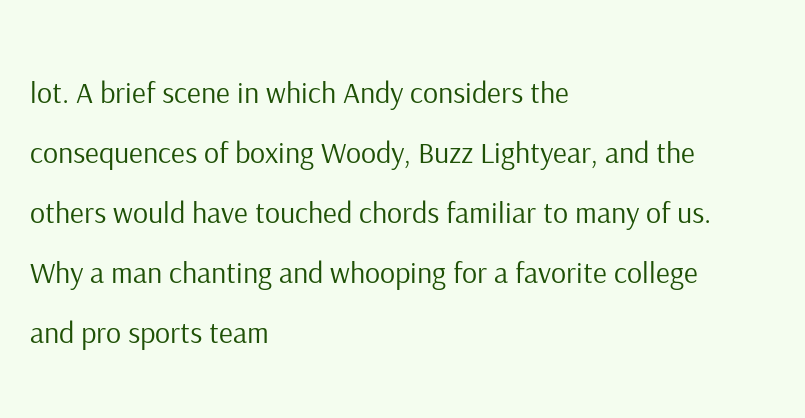lot. A brief scene in which Andy considers the consequences of boxing Woody, Buzz Lightyear, and the others would have touched chords familiar to many of us. Why a man chanting and whooping for a favorite college and pro sports team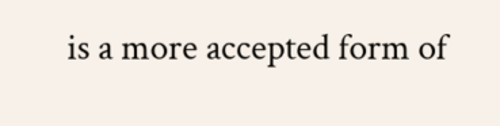is a more accepted form of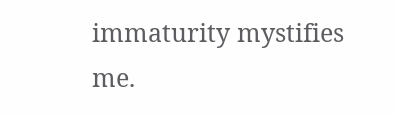immaturity mystifies me.